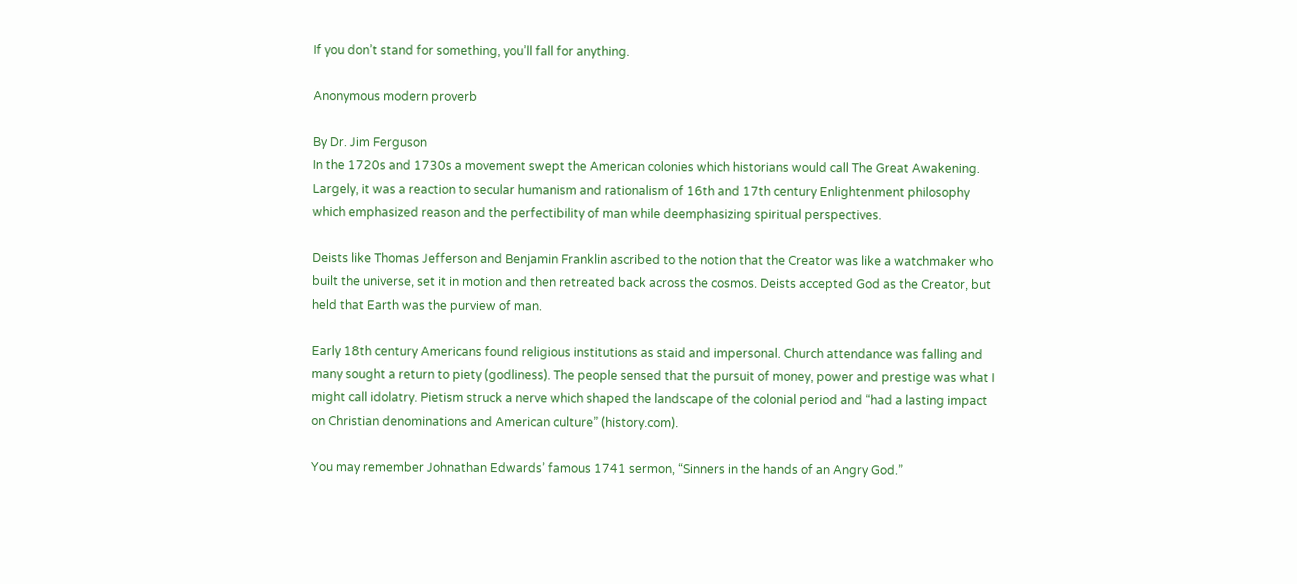If you don’t stand for something, you’ll fall for anything.

Anonymous modern proverb

By Dr. Jim Ferguson
In the 1720s and 1730s a movement swept the American colonies which historians would call The Great Awakening. Largely, it was a reaction to secular humanism and rationalism of 16th and 17th century Enlightenment philosophy which emphasized reason and the perfectibility of man while deemphasizing spiritual perspectives.

Deists like Thomas Jefferson and Benjamin Franklin ascribed to the notion that the Creator was like a watchmaker who built the universe, set it in motion and then retreated back across the cosmos. Deists accepted God as the Creator, but held that Earth was the purview of man.

Early 18th century Americans found religious institutions as staid and impersonal. Church attendance was falling and many sought a return to piety (godliness). The people sensed that the pursuit of money, power and prestige was what I might call idolatry. Pietism struck a nerve which shaped the landscape of the colonial period and “had a lasting impact on Christian denominations and American culture” (history.com).

You may remember Johnathan Edwards’ famous 1741 sermon, “Sinners in the hands of an Angry God.”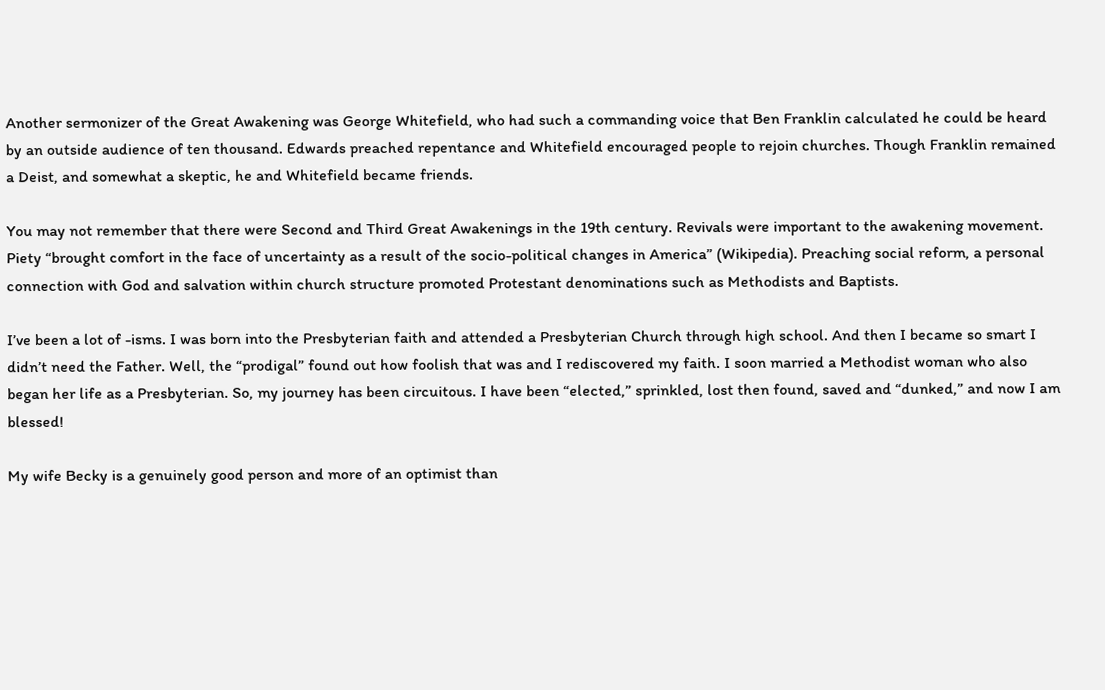Another sermonizer of the Great Awakening was George Whitefield, who had such a commanding voice that Ben Franklin calculated he could be heard by an outside audience of ten thousand. Edwards preached repentance and Whitefield encouraged people to rejoin churches. Though Franklin remained a Deist, and somewhat a skeptic, he and Whitefield became friends.

You may not remember that there were Second and Third Great Awakenings in the 19th century. Revivals were important to the awakening movement. Piety “brought comfort in the face of uncertainty as a result of the socio-political changes in America” (Wikipedia). Preaching social reform, a personal connection with God and salvation within church structure promoted Protestant denominations such as Methodists and Baptists.

I’ve been a lot of -isms. I was born into the Presbyterian faith and attended a Presbyterian Church through high school. And then I became so smart I didn’t need the Father. Well, the “prodigal” found out how foolish that was and I rediscovered my faith. I soon married a Methodist woman who also began her life as a Presbyterian. So, my journey has been circuitous. I have been “elected,” sprinkled, lost then found, saved and “dunked,” and now I am blessed!

My wife Becky is a genuinely good person and more of an optimist than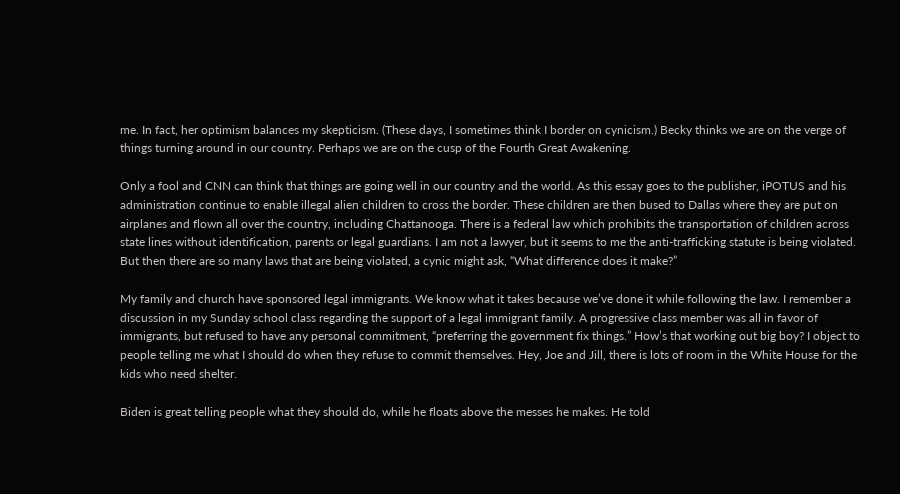me. In fact, her optimism balances my skepticism. (These days, I sometimes think I border on cynicism.) Becky thinks we are on the verge of things turning around in our country. Perhaps we are on the cusp of the Fourth Great Awakening.

Only a fool and CNN can think that things are going well in our country and the world. As this essay goes to the publisher, iPOTUS and his administration continue to enable illegal alien children to cross the border. These children are then bused to Dallas where they are put on airplanes and flown all over the country, including Chattanooga. There is a federal law which prohibits the transportation of children across state lines without identification, parents or legal guardians. I am not a lawyer, but it seems to me the anti-trafficking statute is being violated. But then there are so many laws that are being violated, a cynic might ask, “What difference does it make?”

My family and church have sponsored legal immigrants. We know what it takes because we’ve done it while following the law. I remember a discussion in my Sunday school class regarding the support of a legal immigrant family. A progressive class member was all in favor of immigrants, but refused to have any personal commitment, “preferring the government fix things.” How’s that working out big boy? I object to people telling me what I should do when they refuse to commit themselves. Hey, Joe and Jill, there is lots of room in the White House for the kids who need shelter.

Biden is great telling people what they should do, while he floats above the messes he makes. He told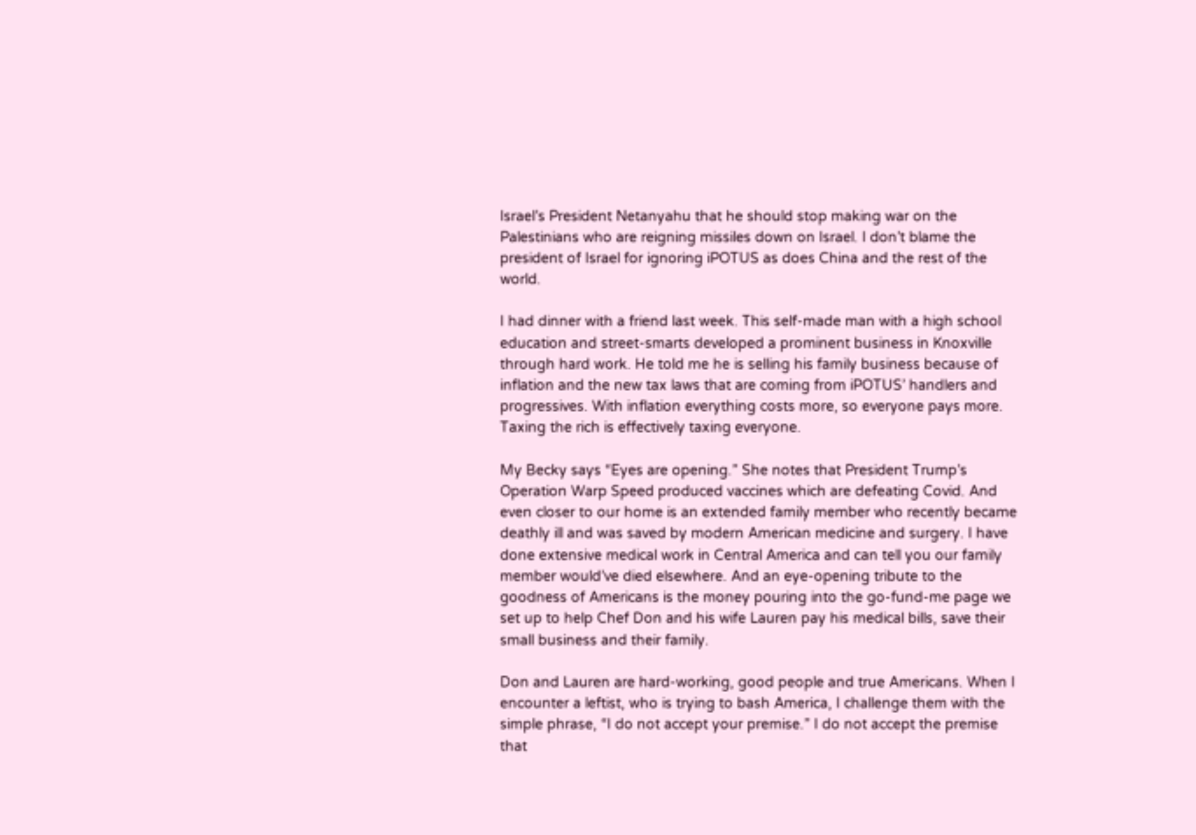Israel’s President Netanyahu that he should stop making war on the Palestinians who are reigning missiles down on Israel. I don’t blame the president of Israel for ignoring iPOTUS as does China and the rest of the world.

I had dinner with a friend last week. This self-made man with a high school education and street-smarts developed a prominent business in Knoxville through hard work. He told me he is selling his family business because of inflation and the new tax laws that are coming from iPOTUS’ handlers and progressives. With inflation everything costs more, so everyone pays more. Taxing the rich is effectively taxing everyone.

My Becky says “Eyes are opening.” She notes that President Trump’s Operation Warp Speed produced vaccines which are defeating Covid. And even closer to our home is an extended family member who recently became deathly ill and was saved by modern American medicine and surgery. I have done extensive medical work in Central America and can tell you our family member would’ve died elsewhere. And an eye-opening tribute to the goodness of Americans is the money pouring into the go-fund-me page we set up to help Chef Don and his wife Lauren pay his medical bills, save their small business and their family.

Don and Lauren are hard-working, good people and true Americans. When I encounter a leftist, who is trying to bash America, I challenge them with the simple phrase, “I do not accept your premise.” I do not accept the premise that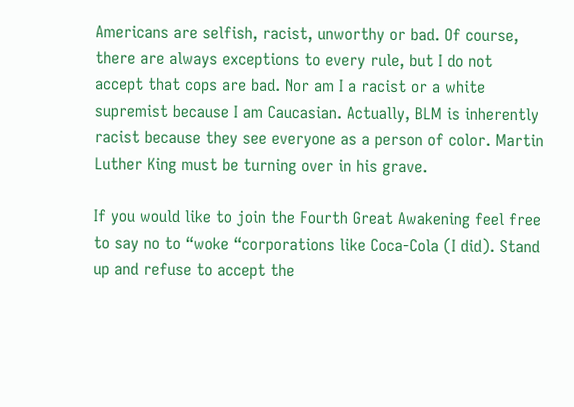Americans are selfish, racist, unworthy or bad. Of course, there are always exceptions to every rule, but I do not accept that cops are bad. Nor am I a racist or a white supremist because I am Caucasian. Actually, BLM is inherently racist because they see everyone as a person of color. Martin Luther King must be turning over in his grave.

If you would like to join the Fourth Great Awakening feel free to say no to “woke “corporations like Coca-Cola (I did). Stand up and refuse to accept the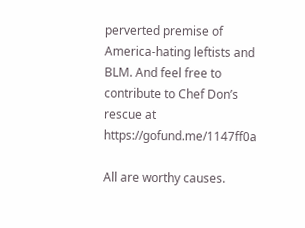perverted premise of America-hating leftists and BLM. And feel free to contribute to Chef Don’s rescue at https://gofund.me/1147ff0a

All are worthy causes.